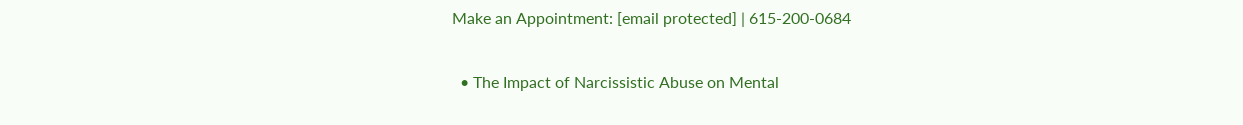Make an Appointment: [email protected] | 615-200-0684

  • The Impact of Narcissistic Abuse on Mental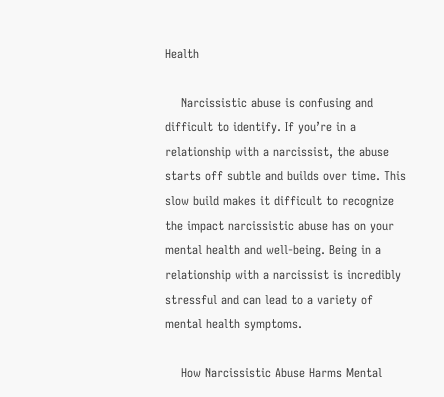Health

    Narcissistic abuse is confusing and difficult to identify. If you’re in a relationship with a narcissist, the abuse starts off subtle and builds over time. This slow build makes it difficult to recognize the impact narcissistic abuse has on your mental health and well-being. Being in a relationship with a narcissist is incredibly stressful and can lead to a variety of mental health symptoms.

    How Narcissistic Abuse Harms Mental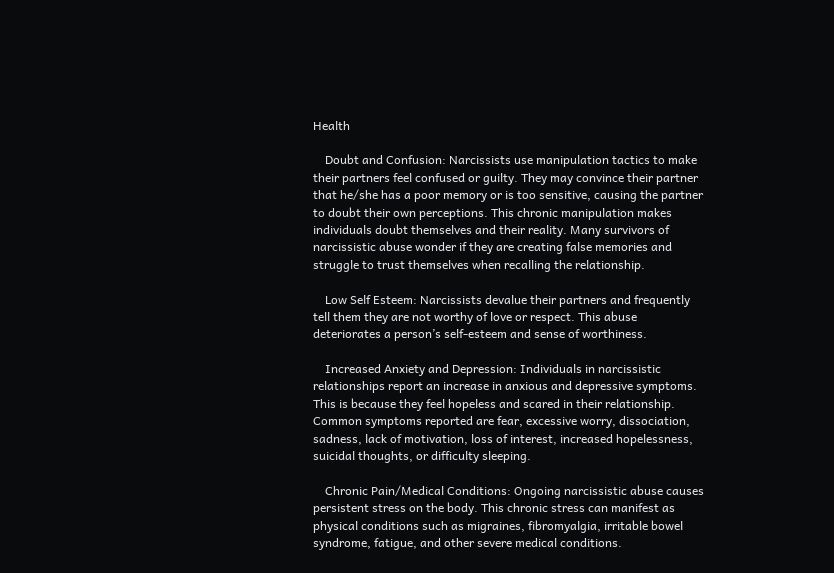Health

    Doubt and Confusion: Narcissists use manipulation tactics to make their partners feel confused or guilty. They may convince their partner that he/she has a poor memory or is too sensitive, causing the partner to doubt their own perceptions. This chronic manipulation makes individuals doubt themselves and their reality. Many survivors of narcissistic abuse wonder if they are creating false memories and struggle to trust themselves when recalling the relationship.

    Low Self Esteem: Narcissists devalue their partners and frequently tell them they are not worthy of love or respect. This abuse deteriorates a person’s self-esteem and sense of worthiness.

    Increased Anxiety and Depression: Individuals in narcissistic relationships report an increase in anxious and depressive symptoms. This is because they feel hopeless and scared in their relationship. Common symptoms reported are fear, excessive worry, dissociation, sadness, lack of motivation, loss of interest, increased hopelessness, suicidal thoughts, or difficulty sleeping.

    Chronic Pain/Medical Conditions: Ongoing narcissistic abuse causes persistent stress on the body. This chronic stress can manifest as physical conditions such as migraines, fibromyalgia, irritable bowel syndrome, fatigue, and other severe medical conditions.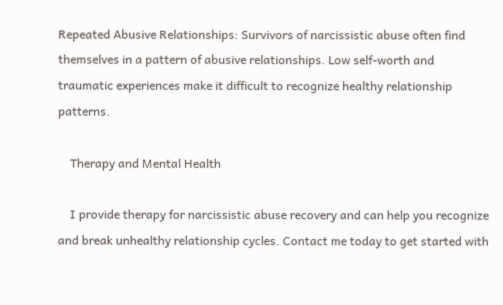Repeated Abusive Relationships: Survivors of narcissistic abuse often find themselves in a pattern of abusive relationships. Low self-worth and traumatic experiences make it difficult to recognize healthy relationship patterns.

    Therapy and Mental Health

    I provide therapy for narcissistic abuse recovery and can help you recognize and break unhealthy relationship cycles. Contact me today to get started with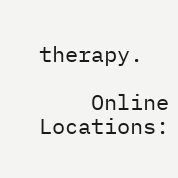therapy.

    Online Locations: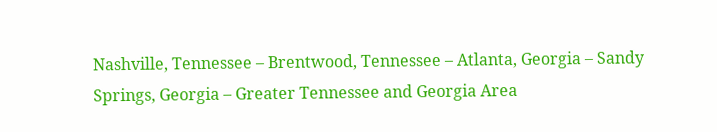Nashville, Tennessee – Brentwood, Tennessee – Atlanta, Georgia – Sandy Springs, Georgia – Greater Tennessee and Georgia Area